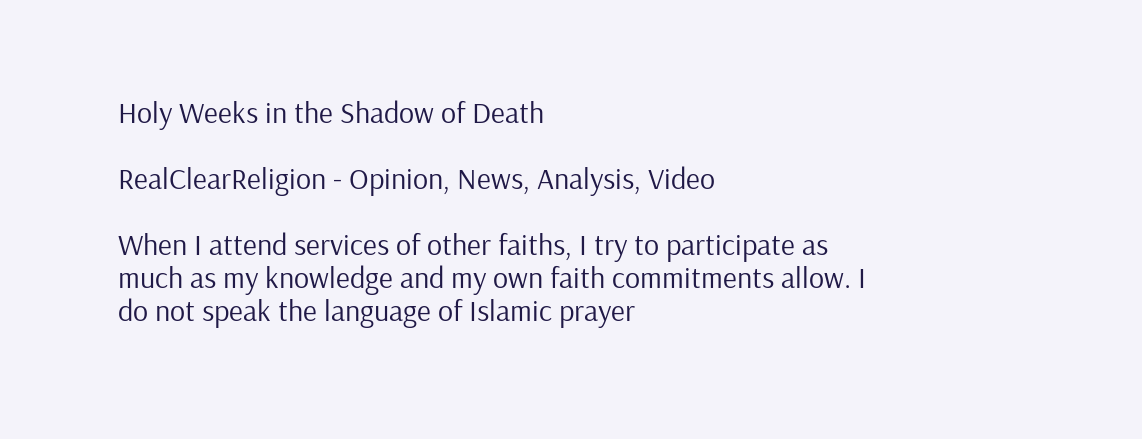Holy Weeks in the Shadow of Death

RealClearReligion - Opinion, News, Analysis, Video

When I attend services of other faiths, I try to participate as much as my knowledge and my own faith commitments allow. I do not speak the language of Islamic prayer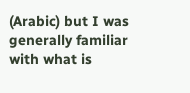(Arabic) but I was generally familiar with what is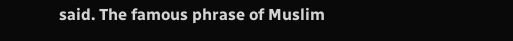said. The famous phrase of Muslim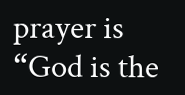prayer is “God is the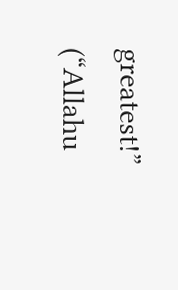greatest!” (“Allahu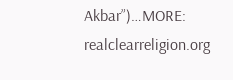Akbar”)…MORE:  realclearreligion.org